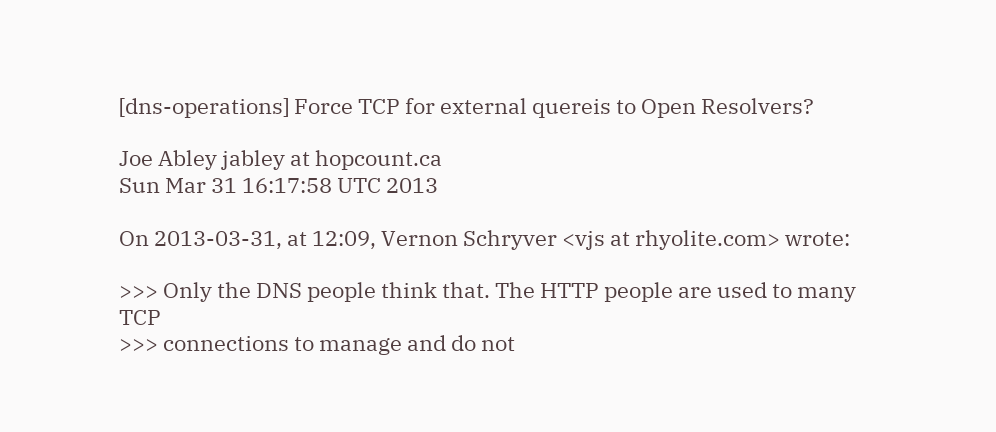[dns-operations] Force TCP for external quereis to Open Resolvers?

Joe Abley jabley at hopcount.ca
Sun Mar 31 16:17:58 UTC 2013

On 2013-03-31, at 12:09, Vernon Schryver <vjs at rhyolite.com> wrote:

>>> Only the DNS people think that. The HTTP people are used to many TCP
>>> connections to manage and do not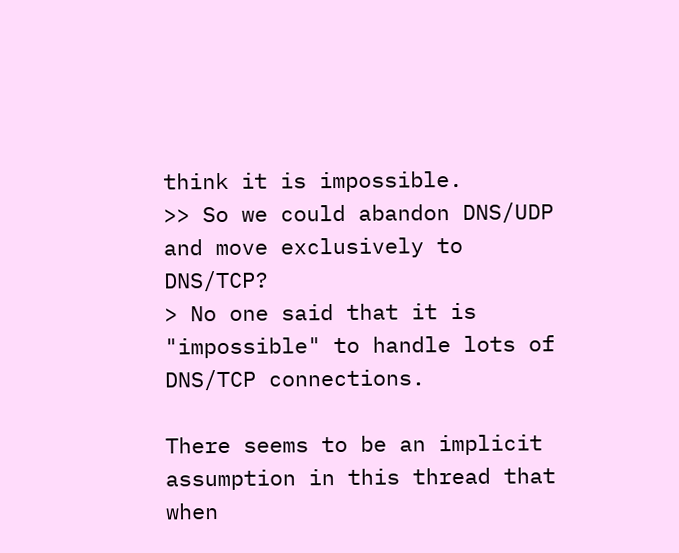think it is impossible.
>> So we could abandon DNS/UDP and move exclusively to DNS/TCP?
> No one said that it is "impossible" to handle lots of DNS/TCP connections.

There seems to be an implicit assumption in this thread that when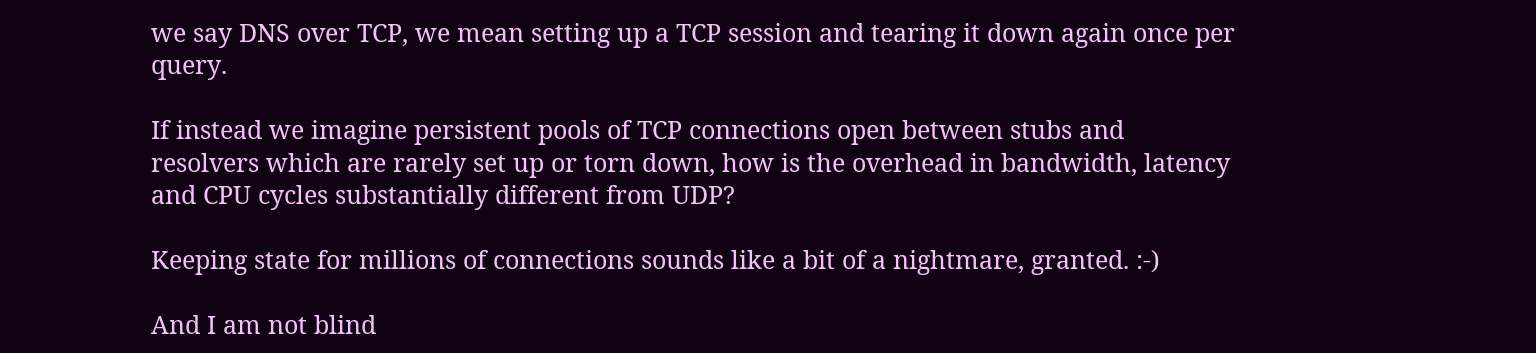we say DNS over TCP, we mean setting up a TCP session and tearing it down again once per query.

If instead we imagine persistent pools of TCP connections open between stubs and resolvers which are rarely set up or torn down, how is the overhead in bandwidth, latency and CPU cycles substantially different from UDP?

Keeping state for millions of connections sounds like a bit of a nightmare, granted. :-)

And I am not blind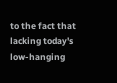to the fact that lacking today's low-hanging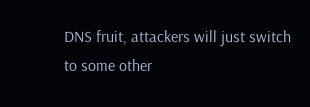DNS fruit, attackers will just switch to some other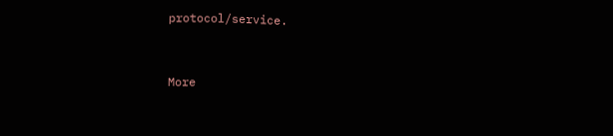protocol/service.


More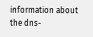information about the dns-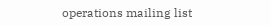operations mailing list